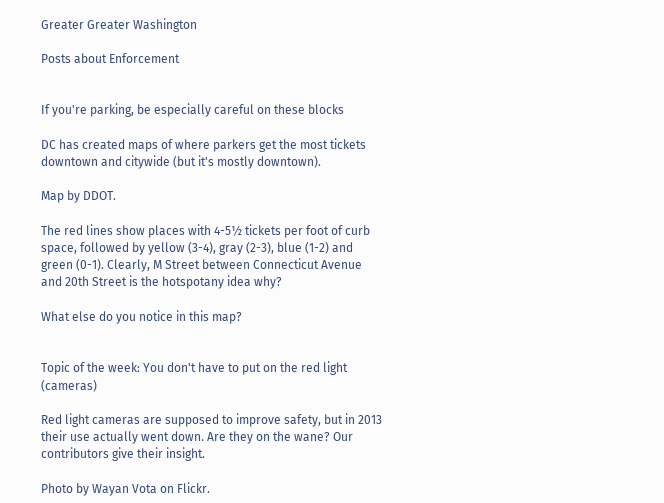Greater Greater Washington

Posts about Enforcement


If you're parking, be especially careful on these blocks

DC has created maps of where parkers get the most tickets downtown and citywide (but it's mostly downtown).

Map by DDOT.

The red lines show places with 4-5½ tickets per foot of curb space, followed by yellow (3-4), gray (2-3), blue (1-2) and green (0-1). Clearly, M Street between Connecticut Avenue and 20th Street is the hotspotany idea why?

What else do you notice in this map?


Topic of the week: You don't have to put on the red light (cameras)

Red light cameras are supposed to improve safety, but in 2013 their use actually went down. Are they on the wane? Our contributors give their insight.

Photo by Wayan Vota on Flickr.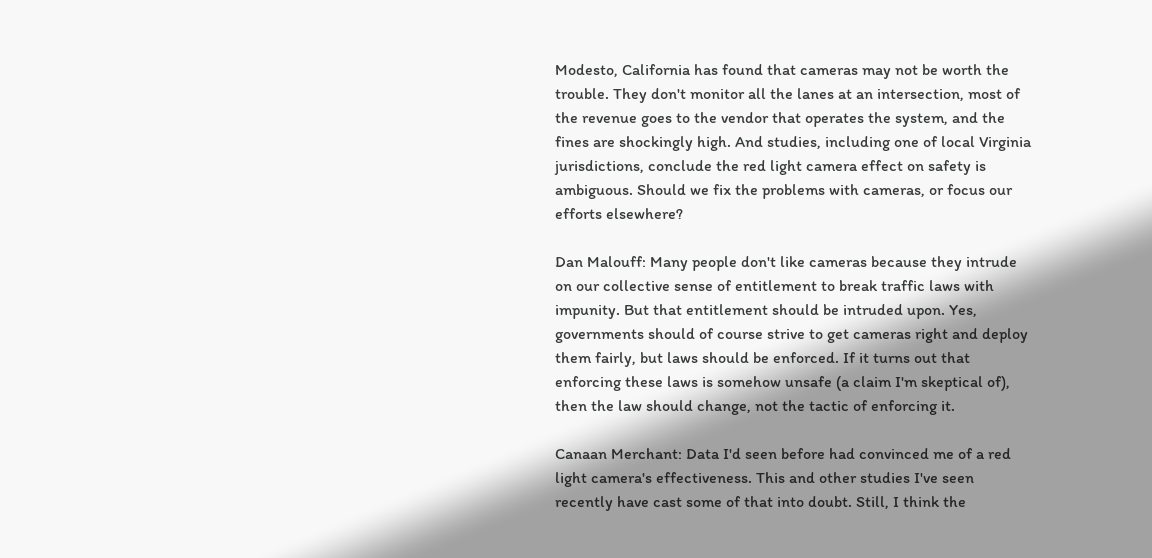Modesto, California has found that cameras may not be worth the trouble. They don't monitor all the lanes at an intersection, most of the revenue goes to the vendor that operates the system, and the fines are shockingly high. And studies, including one of local Virginia jurisdictions, conclude the red light camera effect on safety is ambiguous. Should we fix the problems with cameras, or focus our efforts elsewhere?

Dan Malouff: Many people don't like cameras because they intrude on our collective sense of entitlement to break traffic laws with impunity. But that entitlement should be intruded upon. Yes, governments should of course strive to get cameras right and deploy them fairly, but laws should be enforced. If it turns out that enforcing these laws is somehow unsafe (a claim I'm skeptical of), then the law should change, not the tactic of enforcing it.

Canaan Merchant: Data I'd seen before had convinced me of a red light camera's effectiveness. This and other studies I've seen recently have cast some of that into doubt. Still, I think the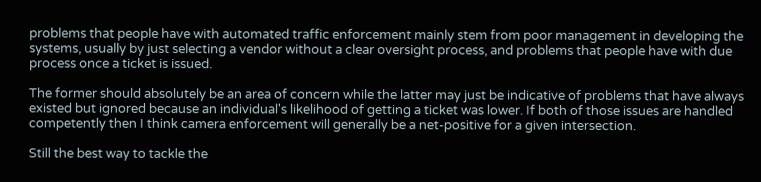problems that people have with automated traffic enforcement mainly stem from poor management in developing the systems, usually by just selecting a vendor without a clear oversight process, and problems that people have with due process once a ticket is issued.

The former should absolutely be an area of concern while the latter may just be indicative of problems that have always existed but ignored because an individual's likelihood of getting a ticket was lower. If both of those issues are handled competently then I think camera enforcement will generally be a net-positive for a given intersection.

Still the best way to tackle the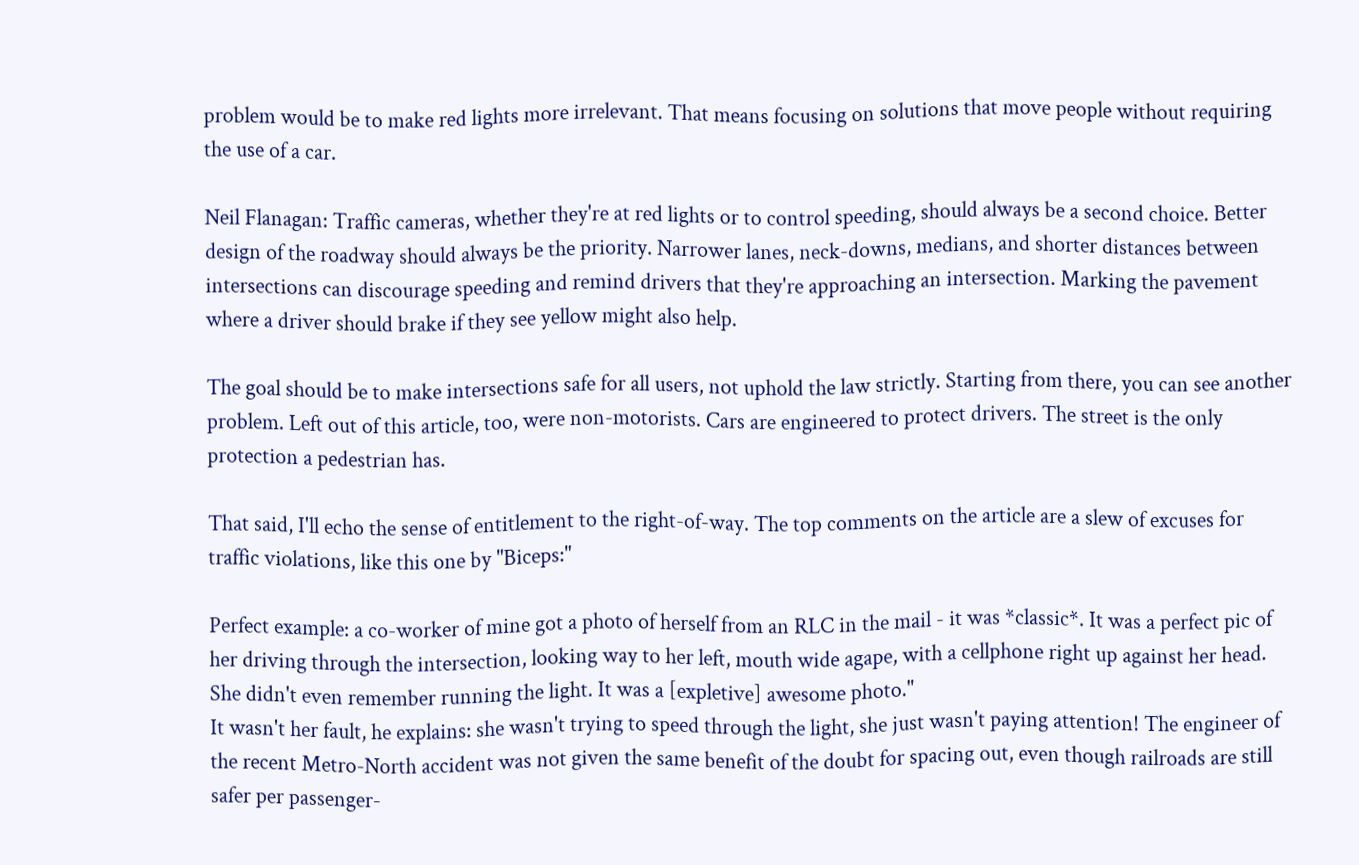problem would be to make red lights more irrelevant. That means focusing on solutions that move people without requiring the use of a car.

Neil Flanagan: Traffic cameras, whether they're at red lights or to control speeding, should always be a second choice. Better design of the roadway should always be the priority. Narrower lanes, neck-downs, medians, and shorter distances between intersections can discourage speeding and remind drivers that they're approaching an intersection. Marking the pavement where a driver should brake if they see yellow might also help.

The goal should be to make intersections safe for all users, not uphold the law strictly. Starting from there, you can see another problem. Left out of this article, too, were non-motorists. Cars are engineered to protect drivers. The street is the only protection a pedestrian has.

That said, I'll echo the sense of entitlement to the right-of-way. The top comments on the article are a slew of excuses for traffic violations, like this one by "Biceps:"

Perfect example: a co-worker of mine got a photo of herself from an RLC in the mail - it was *classic*. It was a perfect pic of her driving through the intersection, looking way to her left, mouth wide agape, with a cellphone right up against her head. She didn't even remember running the light. It was a [expletive] awesome photo."
It wasn't her fault, he explains: she wasn't trying to speed through the light, she just wasn't paying attention! The engineer of the recent Metro-North accident was not given the same benefit of the doubt for spacing out, even though railroads are still safer per passenger-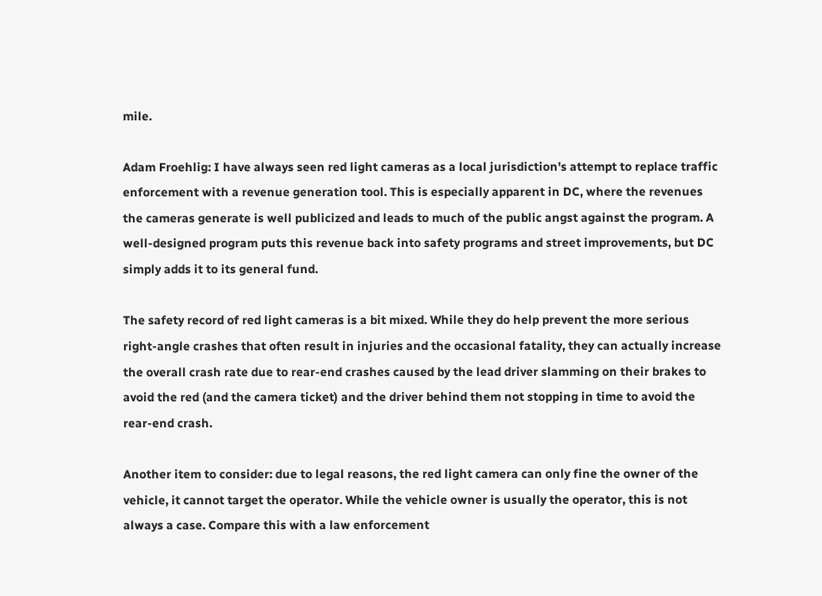mile.

Adam Froehlig: I have always seen red light cameras as a local jurisdiction's attempt to replace traffic enforcement with a revenue generation tool. This is especially apparent in DC, where the revenues the cameras generate is well publicized and leads to much of the public angst against the program. A well-designed program puts this revenue back into safety programs and street improvements, but DC simply adds it to its general fund.

The safety record of red light cameras is a bit mixed. While they do help prevent the more serious right-angle crashes that often result in injuries and the occasional fatality, they can actually increase the overall crash rate due to rear-end crashes caused by the lead driver slamming on their brakes to avoid the red (and the camera ticket) and the driver behind them not stopping in time to avoid the rear-end crash.

Another item to consider: due to legal reasons, the red light camera can only fine the owner of the vehicle, it cannot target the operator. While the vehicle owner is usually the operator, this is not always a case. Compare this with a law enforcement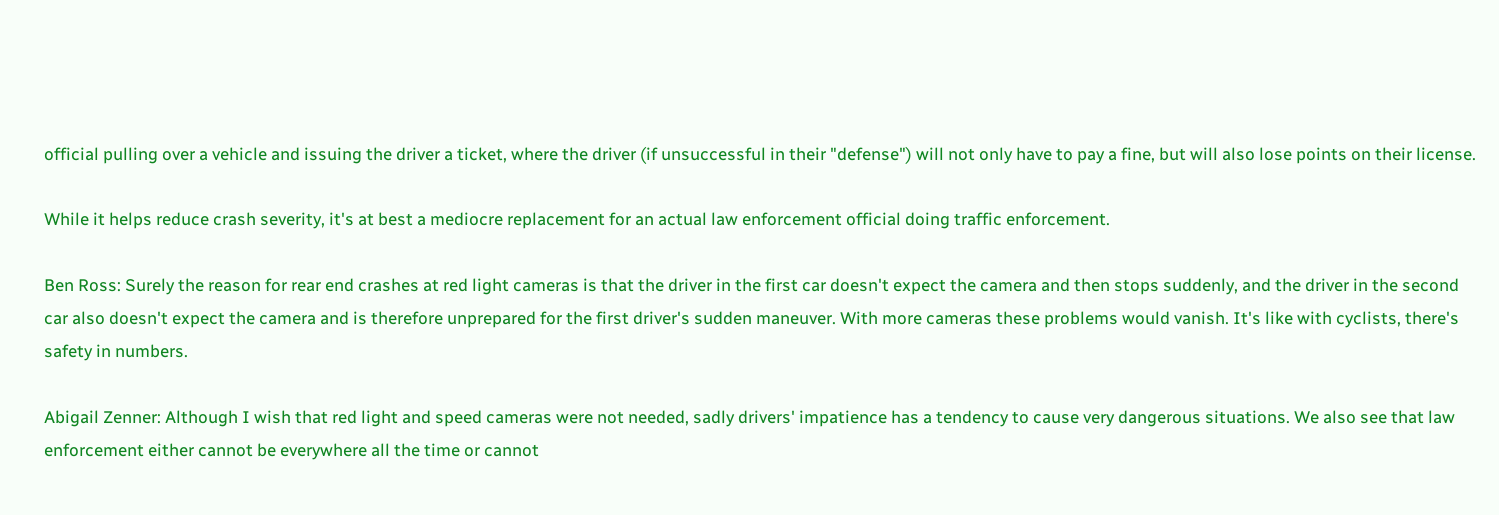official pulling over a vehicle and issuing the driver a ticket, where the driver (if unsuccessful in their "defense") will not only have to pay a fine, but will also lose points on their license.

While it helps reduce crash severity, it's at best a mediocre replacement for an actual law enforcement official doing traffic enforcement.

Ben Ross: Surely the reason for rear end crashes at red light cameras is that the driver in the first car doesn't expect the camera and then stops suddenly, and the driver in the second car also doesn't expect the camera and is therefore unprepared for the first driver's sudden maneuver. With more cameras these problems would vanish. It's like with cyclists, there's safety in numbers.

Abigail Zenner: Although I wish that red light and speed cameras were not needed, sadly drivers' impatience has a tendency to cause very dangerous situations. We also see that law enforcement either cannot be everywhere all the time or cannot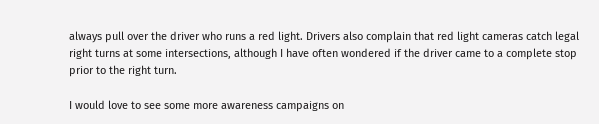always pull over the driver who runs a red light. Drivers also complain that red light cameras catch legal right turns at some intersections, although I have often wondered if the driver came to a complete stop prior to the right turn.

I would love to see some more awareness campaigns on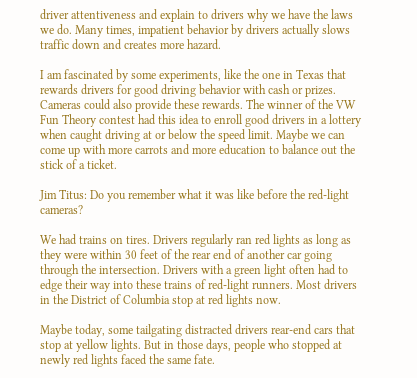driver attentiveness and explain to drivers why we have the laws we do. Many times, impatient behavior by drivers actually slows traffic down and creates more hazard.

I am fascinated by some experiments, like the one in Texas that rewards drivers for good driving behavior with cash or prizes. Cameras could also provide these rewards. The winner of the VW Fun Theory contest had this idea to enroll good drivers in a lottery when caught driving at or below the speed limit. Maybe we can come up with more carrots and more education to balance out the stick of a ticket.

Jim Titus: Do you remember what it was like before the red-light cameras?

We had trains on tires. Drivers regularly ran red lights as long as they were within 30 feet of the rear end of another car going through the intersection. Drivers with a green light often had to edge their way into these trains of red-light runners. Most drivers in the District of Columbia stop at red lights now.

Maybe today, some tailgating distracted drivers rear-end cars that stop at yellow lights. But in those days, people who stopped at newly red lights faced the same fate.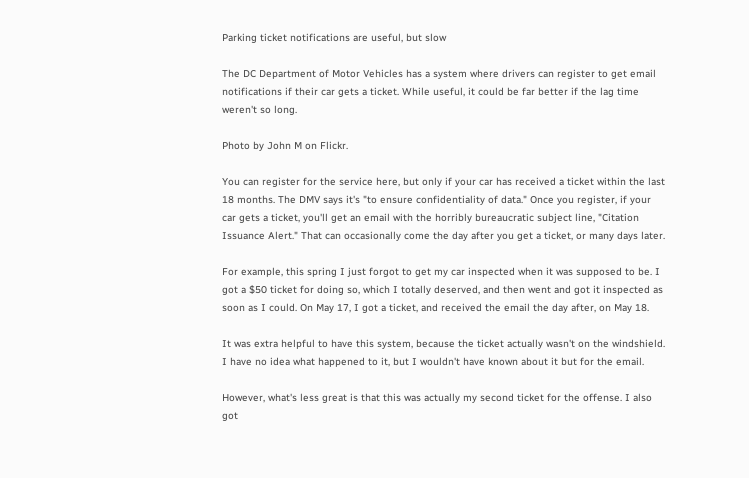Parking ticket notifications are useful, but slow

The DC Department of Motor Vehicles has a system where drivers can register to get email notifications if their car gets a ticket. While useful, it could be far better if the lag time weren't so long.

Photo by John M on Flickr.

You can register for the service here, but only if your car has received a ticket within the last 18 months. The DMV says it's "to ensure confidentiality of data." Once you register, if your car gets a ticket, you'll get an email with the horribly bureaucratic subject line, "Citation Issuance Alert." That can occasionally come the day after you get a ticket, or many days later.

For example, this spring I just forgot to get my car inspected when it was supposed to be. I got a $50 ticket for doing so, which I totally deserved, and then went and got it inspected as soon as I could. On May 17, I got a ticket, and received the email the day after, on May 18.

It was extra helpful to have this system, because the ticket actually wasn't on the windshield. I have no idea what happened to it, but I wouldn't have known about it but for the email.

However, what's less great is that this was actually my second ticket for the offense. I also got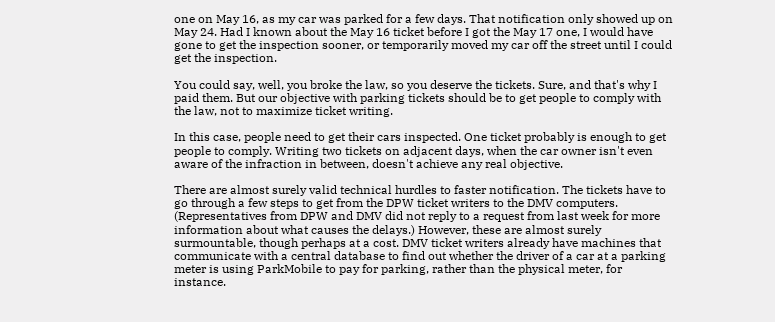one on May 16, as my car was parked for a few days. That notification only showed up on May 24. Had I known about the May 16 ticket before I got the May 17 one, I would have gone to get the inspection sooner, or temporarily moved my car off the street until I could get the inspection.

You could say, well, you broke the law, so you deserve the tickets. Sure, and that's why I paid them. But our objective with parking tickets should be to get people to comply with the law, not to maximize ticket writing.

In this case, people need to get their cars inspected. One ticket probably is enough to get people to comply. Writing two tickets on adjacent days, when the car owner isn't even aware of the infraction in between, doesn't achieve any real objective.

There are almost surely valid technical hurdles to faster notification. The tickets have to go through a few steps to get from the DPW ticket writers to the DMV computers. (Representatives from DPW and DMV did not reply to a request from last week for more information about what causes the delays.) However, these are almost surely surmountable, though perhaps at a cost. DMV ticket writers already have machines that communicate with a central database to find out whether the driver of a car at a parking meter is using ParkMobile to pay for parking, rather than the physical meter, for instance.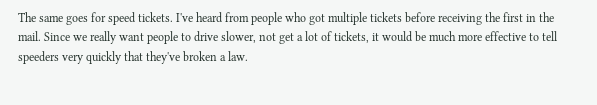The same goes for speed tickets. I've heard from people who got multiple tickets before receiving the first in the mail. Since we really want people to drive slower, not get a lot of tickets, it would be much more effective to tell speeders very quickly that they've broken a law.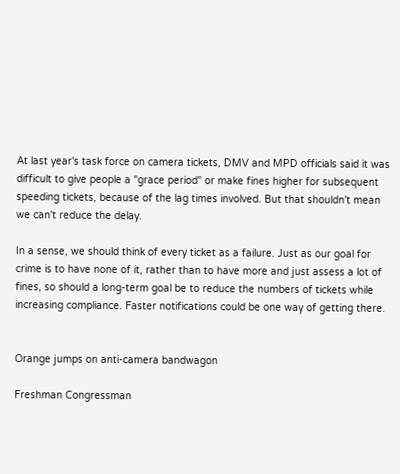At last year's task force on camera tickets, DMV and MPD officials said it was difficult to give people a "grace period" or make fines higher for subsequent speeding tickets, because of the lag times involved. But that shouldn't mean we can't reduce the delay.

In a sense, we should think of every ticket as a failure. Just as our goal for crime is to have none of it, rather than to have more and just assess a lot of fines, so should a long-term goal be to reduce the numbers of tickets while increasing compliance. Faster notifications could be one way of getting there.


Orange jumps on anti-camera bandwagon

Freshman Congressman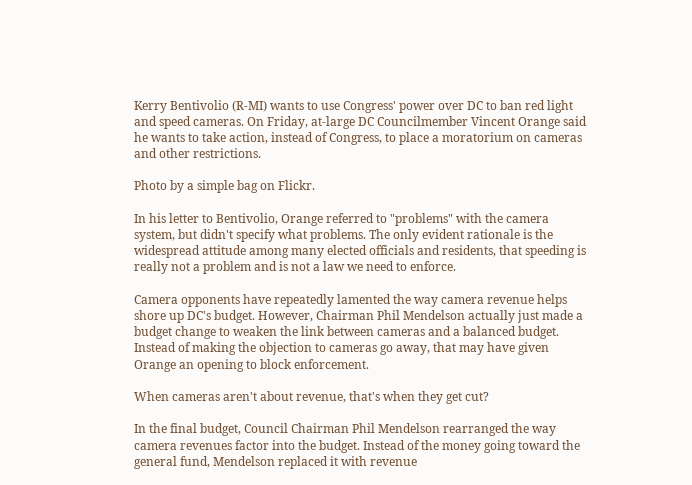Kerry Bentivolio (R-MI) wants to use Congress' power over DC to ban red light and speed cameras. On Friday, at-large DC Councilmember Vincent Orange said he wants to take action, instead of Congress, to place a moratorium on cameras and other restrictions.

Photo by a simple bag on Flickr.

In his letter to Bentivolio, Orange referred to "problems" with the camera system, but didn't specify what problems. The only evident rationale is the widespread attitude among many elected officials and residents, that speeding is really not a problem and is not a law we need to enforce.

Camera opponents have repeatedly lamented the way camera revenue helps shore up DC's budget. However, Chairman Phil Mendelson actually just made a budget change to weaken the link between cameras and a balanced budget. Instead of making the objection to cameras go away, that may have given Orange an opening to block enforcement.

When cameras aren't about revenue, that's when they get cut?

In the final budget, Council Chairman Phil Mendelson rearranged the way camera revenues factor into the budget. Instead of the money going toward the general fund, Mendelson replaced it with revenue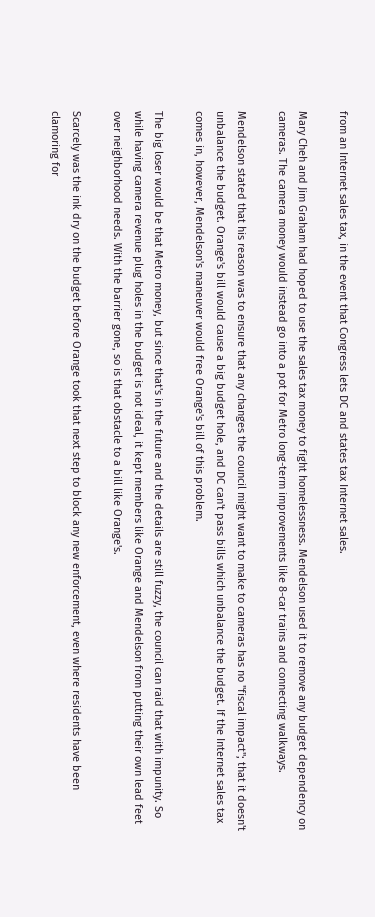from an Internet sales tax, in the event that Congress lets DC and states tax Internet sales.

Mary Cheh and Jim Graham had hoped to use the sales tax money to fight homelessness. Mendelson used it to remove any budget dependency on cameras. The camera money would instead go into a pot for Metro long-term improvements like 8-car trains and connecting walkways.

Mendelson stated that his reason was to ensure that any changes the council might want to make to cameras has no "fiscal impact"; that it doesn't unbalance the budget. Orange's bill would cause a big budget hole, and DC can't pass bills which unbalance the budget. If the Internet sales tax comes in, however, Mendelson's maneuver would free Orange's bill of this problem.

The big loser would be that Metro money, but since that's in the future and the details are still fuzzy, the council can raid that with impunity. So while having camera revenue plug holes in the budget is not ideal, it kept members like Orange and Mendelson from putting their own lead feet over neighborhood needs. With the barrier gone, so is that obstacle to a bill like Orange's.

Scarcely was the ink dry on the budget before Orange took that next step to block any new enforcement, even where residents have been clamoring for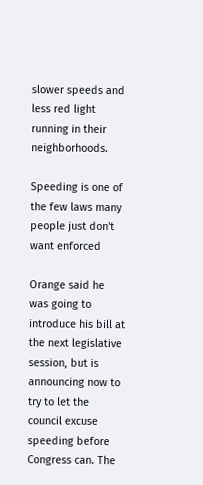slower speeds and less red light running in their neighborhoods.

Speeding is one of the few laws many people just don't want enforced

Orange said he was going to introduce his bill at the next legislative session, but is announcing now to try to let the council excuse speeding before Congress can. The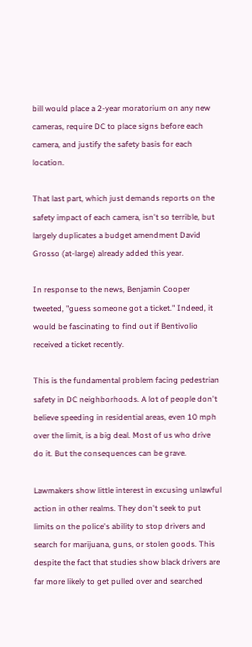bill would place a 2-year moratorium on any new cameras, require DC to place signs before each camera, and justify the safety basis for each location.

That last part, which just demands reports on the safety impact of each camera, isn't so terrible, but largely duplicates a budget amendment David Grosso (at-large) already added this year.

In response to the news, Benjamin Cooper tweeted, "guess someone got a ticket." Indeed, it would be fascinating to find out if Bentivolio received a ticket recently.

This is the fundamental problem facing pedestrian safety in DC neighborhoods. A lot of people don't believe speeding in residential areas, even 10 mph over the limit, is a big deal. Most of us who drive do it. But the consequences can be grave.

Lawmakers show little interest in excusing unlawful action in other realms. They don't seek to put limits on the police's ability to stop drivers and search for marijuana, guns, or stolen goods. This despite the fact that studies show black drivers are far more likely to get pulled over and searched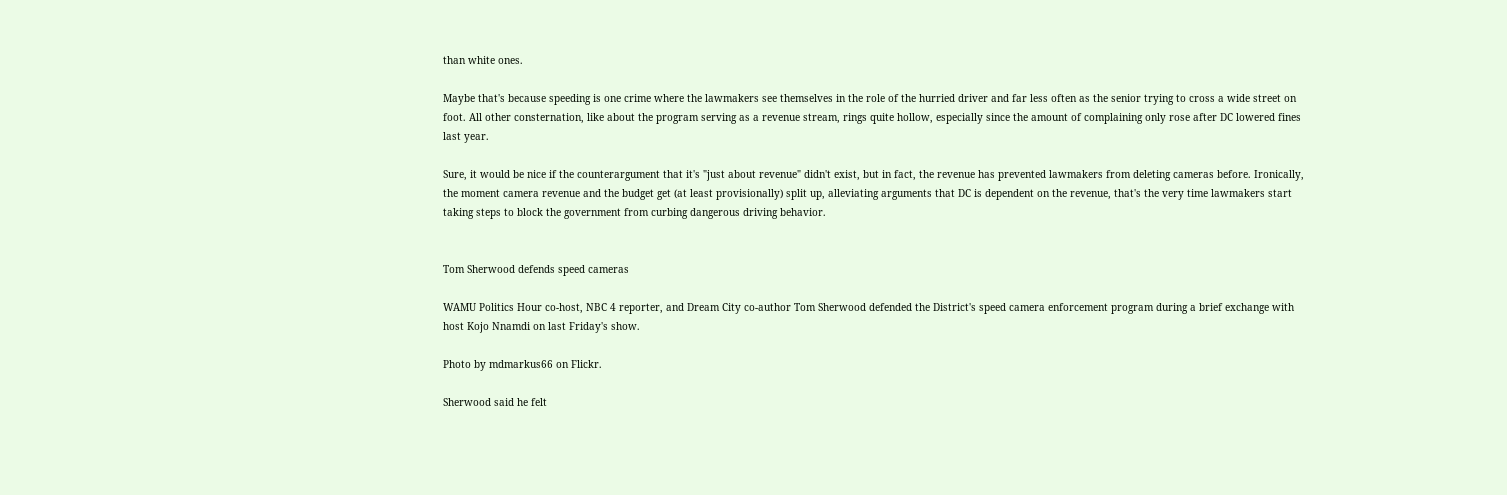than white ones.

Maybe that's because speeding is one crime where the lawmakers see themselves in the role of the hurried driver and far less often as the senior trying to cross a wide street on foot. All other consternation, like about the program serving as a revenue stream, rings quite hollow, especially since the amount of complaining only rose after DC lowered fines last year.

Sure, it would be nice if the counterargument that it's "just about revenue" didn't exist, but in fact, the revenue has prevented lawmakers from deleting cameras before. Ironically, the moment camera revenue and the budget get (at least provisionally) split up, alleviating arguments that DC is dependent on the revenue, that's the very time lawmakers start taking steps to block the government from curbing dangerous driving behavior.


Tom Sherwood defends speed cameras

WAMU Politics Hour co-host, NBC 4 reporter, and Dream City co-author Tom Sherwood defended the District's speed camera enforcement program during a brief exchange with host Kojo Nnamdi on last Friday's show.

Photo by mdmarkus66 on Flickr.

Sherwood said he felt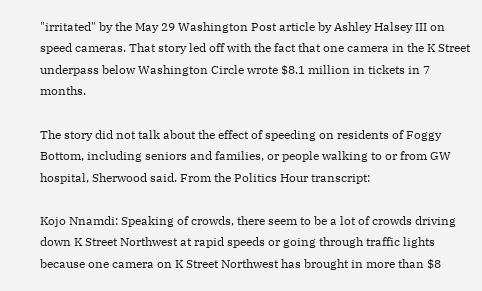"irritated" by the May 29 Washington Post article by Ashley Halsey III on speed cameras. That story led off with the fact that one camera in the K Street underpass below Washington Circle wrote $8.1 million in tickets in 7 months.

The story did not talk about the effect of speeding on residents of Foggy Bottom, including seniors and families, or people walking to or from GW hospital, Sherwood said. From the Politics Hour transcript:

Kojo Nnamdi: Speaking of crowds, there seem to be a lot of crowds driving down K Street Northwest at rapid speeds or going through traffic lights because one camera on K Street Northwest has brought in more than $8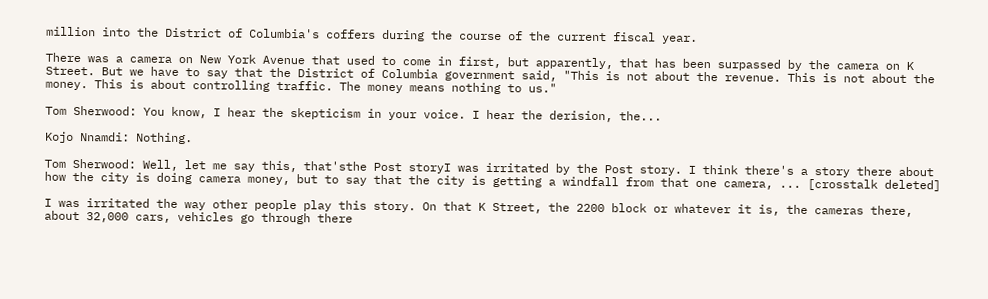million into the District of Columbia's coffers during the course of the current fiscal year.

There was a camera on New York Avenue that used to come in first, but apparently, that has been surpassed by the camera on K Street. But we have to say that the District of Columbia government said, "This is not about the revenue. This is not about the money. This is about controlling traffic. The money means nothing to us."

Tom Sherwood: You know, I hear the skepticism in your voice. I hear the derision, the...

Kojo Nnamdi: Nothing.

Tom Sherwood: Well, let me say this, that'sthe Post storyI was irritated by the Post story. I think there's a story there about how the city is doing camera money, but to say that the city is getting a windfall from that one camera, ... [crosstalk deleted]

I was irritated the way other people play this story. On that K Street, the 2200 block or whatever it is, the cameras there, about 32,000 cars, vehicles go through there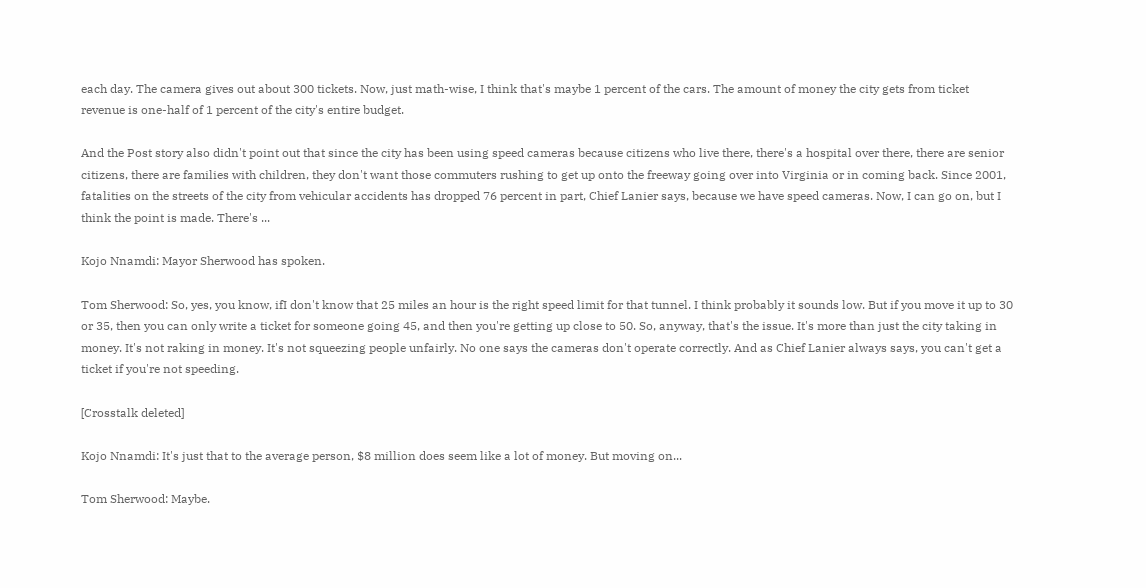each day. The camera gives out about 300 tickets. Now, just math-wise, I think that's maybe 1 percent of the cars. The amount of money the city gets from ticket revenue is one-half of 1 percent of the city's entire budget.

And the Post story also didn't point out that since the city has been using speed cameras because citizens who live there, there's a hospital over there, there are senior citizens, there are families with children, they don't want those commuters rushing to get up onto the freeway going over into Virginia or in coming back. Since 2001, fatalities on the streets of the city from vehicular accidents has dropped 76 percent in part, Chief Lanier says, because we have speed cameras. Now, I can go on, but I think the point is made. There's ...

Kojo Nnamdi: Mayor Sherwood has spoken.

Tom Sherwood: So, yes, you know, ifI don't know that 25 miles an hour is the right speed limit for that tunnel. I think probably it sounds low. But if you move it up to 30 or 35, then you can only write a ticket for someone going 45, and then you're getting up close to 50. So, anyway, that's the issue. It's more than just the city taking in money. It's not raking in money. It's not squeezing people unfairly. No one says the cameras don't operate correctly. And as Chief Lanier always says, you can't get a ticket if you're not speeding.

[Crosstalk deleted]

Kojo Nnamdi: It's just that to the average person, $8 million does seem like a lot of money. But moving on...

Tom Sherwood: Maybe.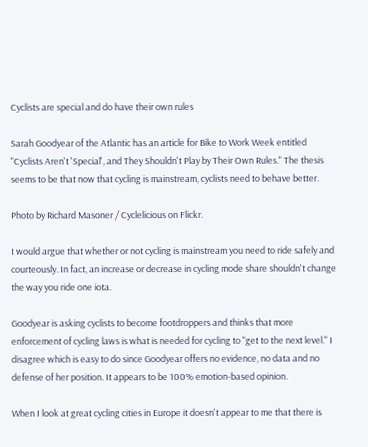Cyclists are special and do have their own rules

Sarah Goodyear of the Atlantic has an article for Bike to Work Week entitled "Cyclists Aren't 'Special', and They Shouldn't Play by Their Own Rules." The thesis seems to be that now that cycling is mainstream, cyclists need to behave better.

Photo by Richard Masoner / Cyclelicious on Flickr.

I would argue that whether or not cycling is mainstream you need to ride safely and courteously. In fact, an increase or decrease in cycling mode share shouldn't change the way you ride one iota.

Goodyear is asking cyclists to become footdroppers and thinks that more enforcement of cycling laws is what is needed for cycling to "get to the next level." I disagree which is easy to do since Goodyear offers no evidence, no data and no defense of her position. It appears to be 100% emotion-based opinion.

When I look at great cycling cities in Europe it doesn't appear to me that there is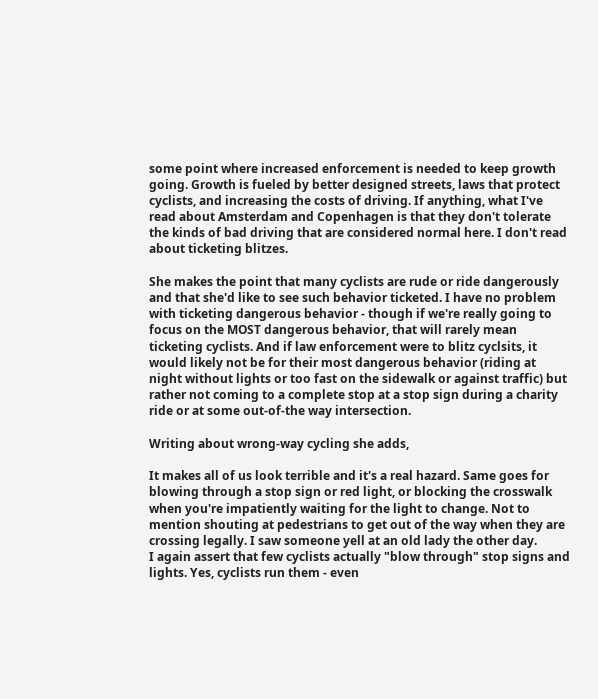some point where increased enforcement is needed to keep growth going. Growth is fueled by better designed streets, laws that protect cyclists, and increasing the costs of driving. If anything, what I've read about Amsterdam and Copenhagen is that they don't tolerate the kinds of bad driving that are considered normal here. I don't read about ticketing blitzes.

She makes the point that many cyclists are rude or ride dangerously and that she'd like to see such behavior ticketed. I have no problem with ticketing dangerous behavior - though if we're really going to focus on the MOST dangerous behavior, that will rarely mean ticketing cyclists. And if law enforcement were to blitz cyclsits, it would likely not be for their most dangerous behavior (riding at night without lights or too fast on the sidewalk or against traffic) but rather not coming to a complete stop at a stop sign during a charity ride or at some out-of-the way intersection.

Writing about wrong-way cycling she adds,

It makes all of us look terrible and it's a real hazard. Same goes for blowing through a stop sign or red light, or blocking the crosswalk when you're impatiently waiting for the light to change. Not to mention shouting at pedestrians to get out of the way when they are crossing legally. I saw someone yell at an old lady the other day.
I again assert that few cyclists actually "blow through" stop signs and lights. Yes, cyclists run them - even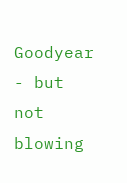Goodyear - but not blowing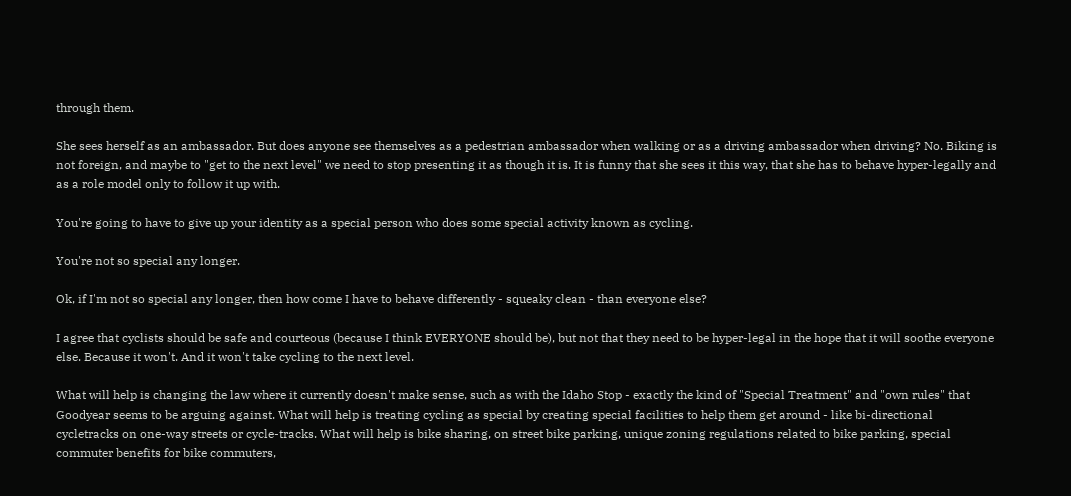through them.

She sees herself as an ambassador. But does anyone see themselves as a pedestrian ambassador when walking or as a driving ambassador when driving? No. Biking is not foreign, and maybe to "get to the next level" we need to stop presenting it as though it is. It is funny that she sees it this way, that she has to behave hyper-legally and as a role model only to follow it up with.

You're going to have to give up your identity as a special person who does some special activity known as cycling.

You're not so special any longer.

Ok, if I'm not so special any longer, then how come I have to behave differently - squeaky clean - than everyone else?

I agree that cyclists should be safe and courteous (because I think EVERYONE should be), but not that they need to be hyper-legal in the hope that it will soothe everyone else. Because it won't. And it won't take cycling to the next level.

What will help is changing the law where it currently doesn't make sense, such as with the Idaho Stop - exactly the kind of "Special Treatment" and "own rules" that Goodyear seems to be arguing against. What will help is treating cycling as special by creating special facilities to help them get around - like bi-directional cycletracks on one-way streets or cycle-tracks. What will help is bike sharing, on street bike parking, unique zoning regulations related to bike parking, special commuter benefits for bike commuters,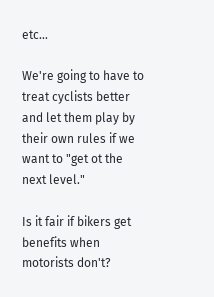etc...

We're going to have to treat cyclists better and let them play by their own rules if we want to "get ot the next level."

Is it fair if bikers get benefits when motorists don't?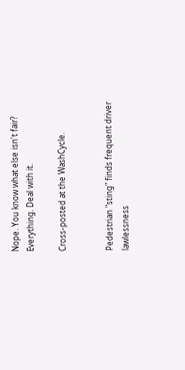Nope. You know what else isn't fair? Everything. Deal with it.

Cross-posted at the WashCycle.


Pedestrian "sting" finds frequent driver lawlessness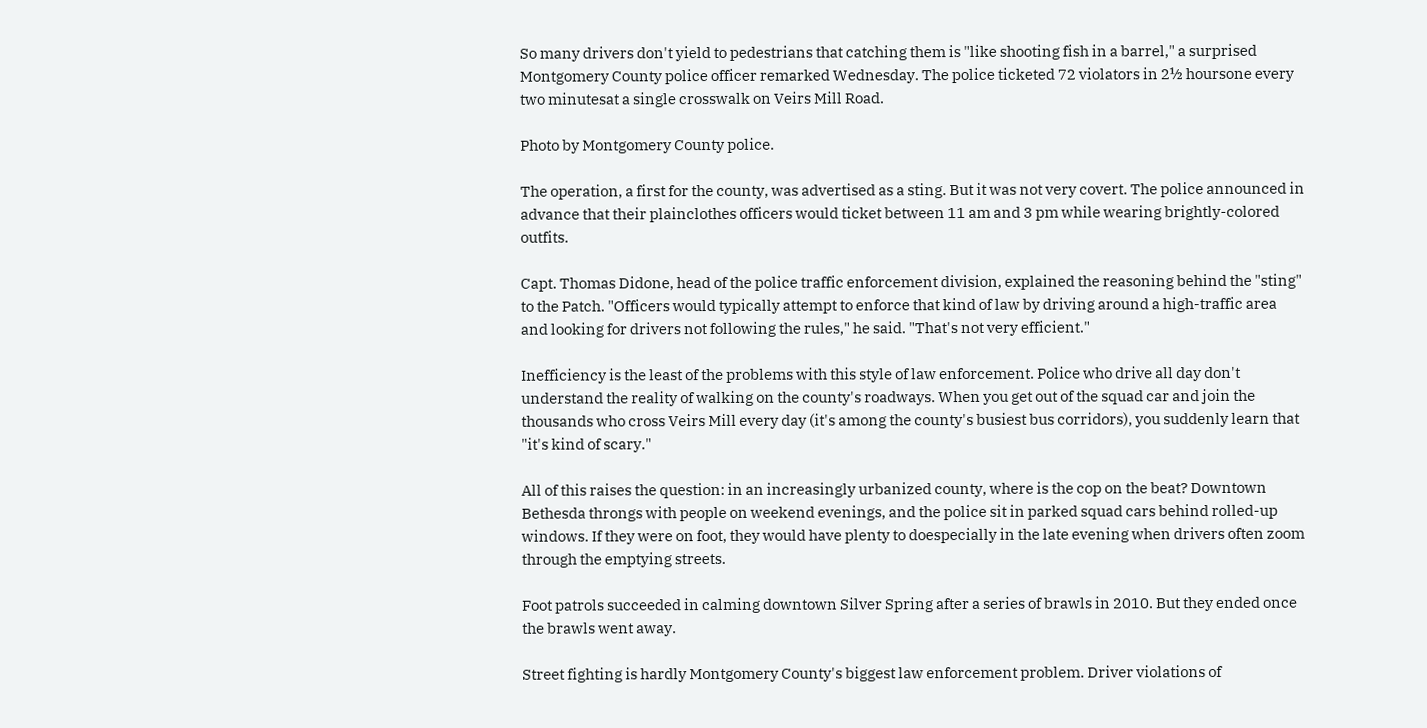So many drivers don't yield to pedestrians that catching them is "like shooting fish in a barrel," a surprised Montgomery County police officer remarked Wednesday. The police ticketed 72 violators in 2½ hoursone every two minutesat a single crosswalk on Veirs Mill Road.

Photo by Montgomery County police.

The operation, a first for the county, was advertised as a sting. But it was not very covert. The police announced in advance that their plainclothes officers would ticket between 11 am and 3 pm while wearing brightly-colored outfits.

Capt. Thomas Didone, head of the police traffic enforcement division, explained the reasoning behind the "sting" to the Patch. "Officers would typically attempt to enforce that kind of law by driving around a high-traffic area and looking for drivers not following the rules," he said. "That's not very efficient."

Inefficiency is the least of the problems with this style of law enforcement. Police who drive all day don't understand the reality of walking on the county's roadways. When you get out of the squad car and join the thousands who cross Veirs Mill every day (it's among the county's busiest bus corridors), you suddenly learn that "it's kind of scary."

All of this raises the question: in an increasingly urbanized county, where is the cop on the beat? Downtown Bethesda throngs with people on weekend evenings, and the police sit in parked squad cars behind rolled-up windows. If they were on foot, they would have plenty to doespecially in the late evening when drivers often zoom through the emptying streets.

Foot patrols succeeded in calming downtown Silver Spring after a series of brawls in 2010. But they ended once the brawls went away.

Street fighting is hardly Montgomery County's biggest law enforcement problem. Driver violations of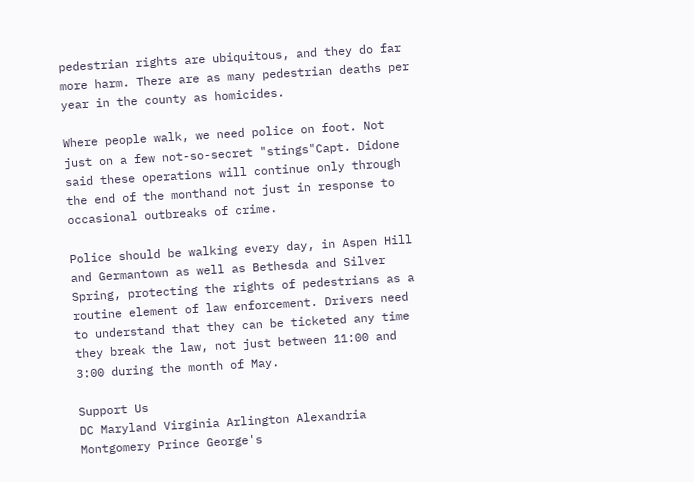pedestrian rights are ubiquitous, and they do far more harm. There are as many pedestrian deaths per year in the county as homicides.

Where people walk, we need police on foot. Not just on a few not-so-secret "stings"Capt. Didone said these operations will continue only through the end of the monthand not just in response to occasional outbreaks of crime.

Police should be walking every day, in Aspen Hill and Germantown as well as Bethesda and Silver Spring, protecting the rights of pedestrians as a routine element of law enforcement. Drivers need to understand that they can be ticketed any time they break the law, not just between 11:00 and 3:00 during the month of May.

Support Us
DC Maryland Virginia Arlington Alexandria Montgomery Prince George's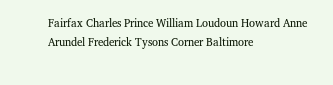Fairfax Charles Prince William Loudoun Howard Anne Arundel Frederick Tysons Corner Baltimore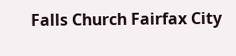Falls Church Fairfax City